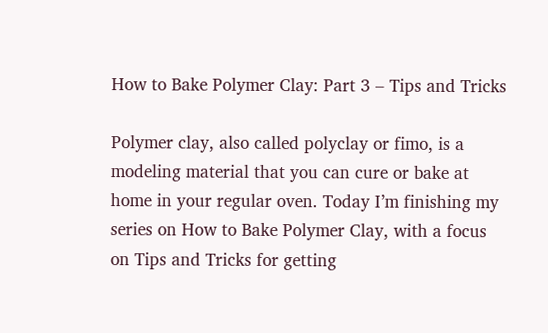How to Bake Polymer Clay: Part 3 – Tips and Tricks

Polymer clay, also called polyclay or fimo, is a modeling material that you can cure or bake at home in your regular oven. Today I’m finishing my series on How to Bake Polymer Clay, with a focus on Tips and Tricks for getting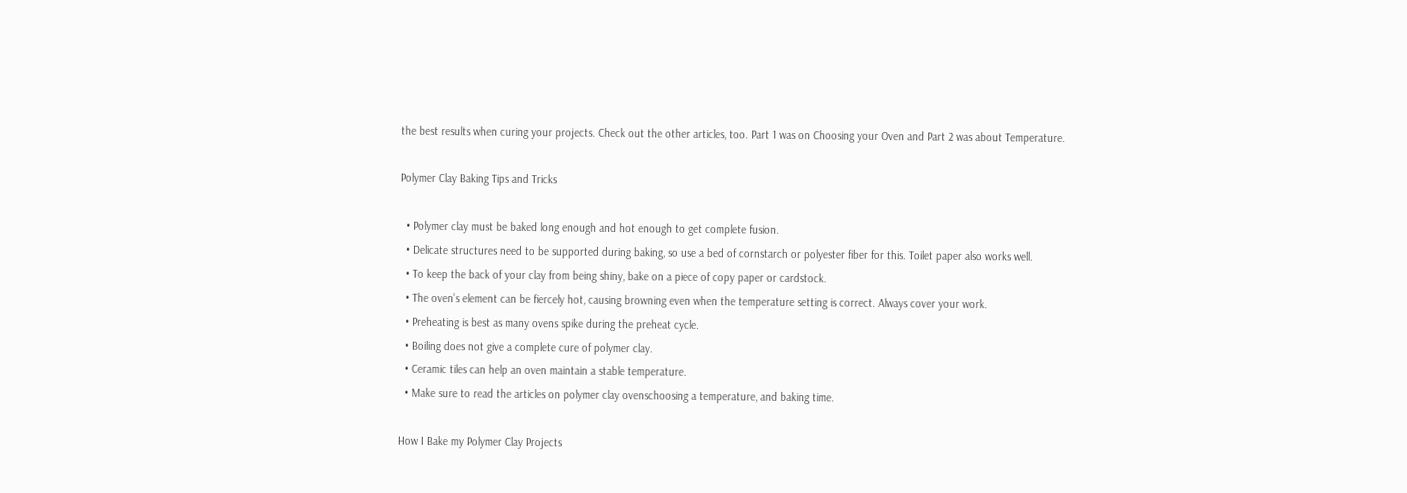the best results when curing your projects. Check out the other articles, too. Part 1 was on Choosing your Oven and Part 2 was about Temperature.

Polymer Clay Baking Tips and Tricks

  • Polymer clay must be baked long enough and hot enough to get complete fusion.
  • Delicate structures need to be supported during baking, so use a bed of cornstarch or polyester fiber for this. Toilet paper also works well.
  • To keep the back of your clay from being shiny, bake on a piece of copy paper or cardstock.
  • The oven’s element can be fiercely hot, causing browning even when the temperature setting is correct. Always cover your work.
  • Preheating is best as many ovens spike during the preheat cycle.
  • Boiling does not give a complete cure of polymer clay.
  • Ceramic tiles can help an oven maintain a stable temperature.
  • Make sure to read the articles on polymer clay ovenschoosing a temperature, and baking time.

How I Bake my Polymer Clay Projects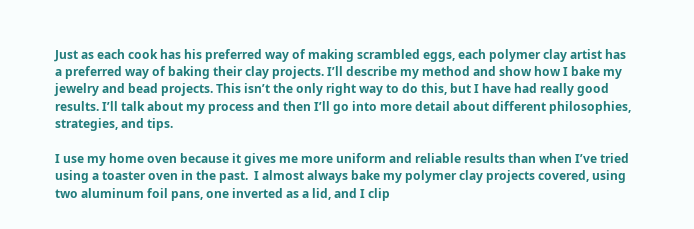Just as each cook has his preferred way of making scrambled eggs, each polymer clay artist has a preferred way of baking their clay projects. I’ll describe my method and show how I bake my jewelry and bead projects. This isn’t the only right way to do this, but I have had really good results. I’ll talk about my process and then I’ll go into more detail about different philosophies, strategies, and tips.

I use my home oven because it gives me more uniform and reliable results than when I’ve tried using a toaster oven in the past.  I almost always bake my polymer clay projects covered, using two aluminum foil pans, one inverted as a lid, and I clip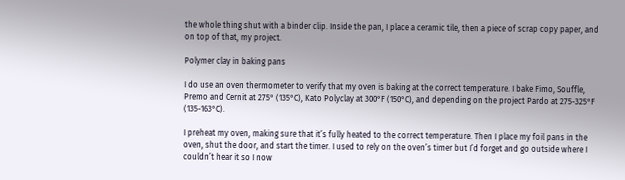the whole thing shut with a binder clip. Inside the pan, I place a ceramic tile, then a piece of scrap copy paper, and on top of that, my project.

Polymer clay in baking pans

I do use an oven thermometer to verify that my oven is baking at the correct temperature. I bake Fimo, Souffle, Premo and Cernit at 275° (135°C), Kato Polyclay at 300°F (150°C), and depending on the project Pardo at 275-325°F (135-163°C).

I preheat my oven, making sure that it’s fully heated to the correct temperature. Then I place my foil pans in the oven, shut the door, and start the timer. I used to rely on the oven’s timer but I’d forget and go outside where I couldn’t hear it so I now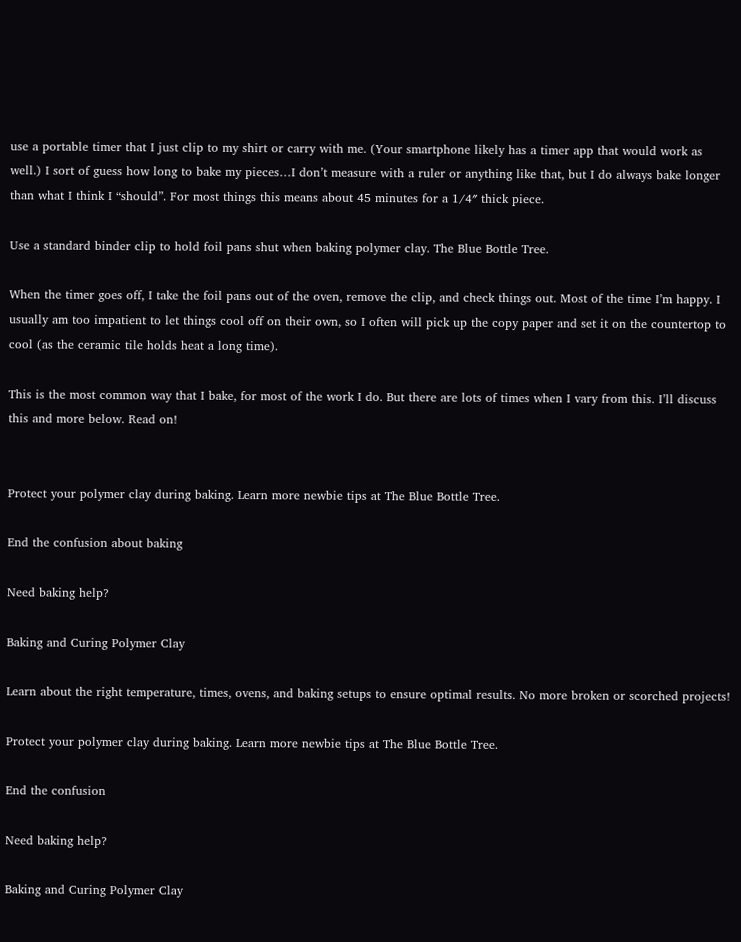use a portable timer that I just clip to my shirt or carry with me. (Your smartphone likely has a timer app that would work as well.) I sort of guess how long to bake my pieces…I don’t measure with a ruler or anything like that, but I do always bake longer than what I think I “should”. For most things this means about 45 minutes for a 1/4″ thick piece.

Use a standard binder clip to hold foil pans shut when baking polymer clay. The Blue Bottle Tree.

When the timer goes off, I take the foil pans out of the oven, remove the clip, and check things out. Most of the time I’m happy. I usually am too impatient to let things cool off on their own, so I often will pick up the copy paper and set it on the countertop to cool (as the ceramic tile holds heat a long time).

This is the most common way that I bake, for most of the work I do. But there are lots of times when I vary from this. I’ll discuss this and more below. Read on!


Protect your polymer clay during baking. Learn more newbie tips at The Blue Bottle Tree.

End the confusion about baking

Need baking help?

Baking and Curing Polymer Clay

Learn about the right temperature, times, ovens, and baking setups to ensure optimal results. No more broken or scorched projects!

Protect your polymer clay during baking. Learn more newbie tips at The Blue Bottle Tree.

End the confusion

Need baking help?

Baking and Curing Polymer Clay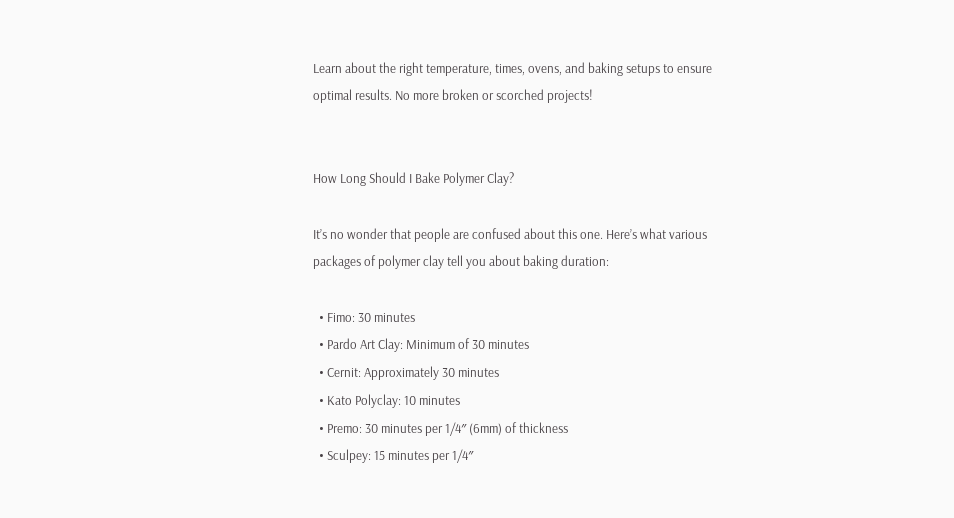Learn about the right temperature, times, ovens, and baking setups to ensure optimal results. No more broken or scorched projects!


How Long Should I Bake Polymer Clay?

It’s no wonder that people are confused about this one. Here’s what various packages of polymer clay tell you about baking duration:

  • Fimo: 30 minutes
  • Pardo Art Clay: Minimum of 30 minutes
  • Cernit: Approximately 30 minutes
  • Kato Polyclay: 10 minutes
  • Premo: 30 minutes per 1/4″ (6mm) of thickness
  • Sculpey: 15 minutes per 1/4″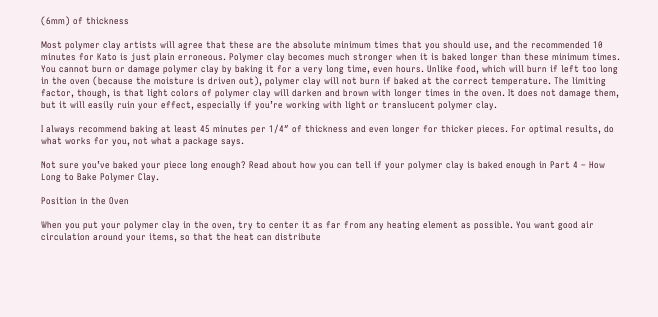(6mm) of thickness

Most polymer clay artists will agree that these are the absolute minimum times that you should use, and the recommended 10 minutes for Kato is just plain erroneous. Polymer clay becomes much stronger when it is baked longer than these minimum times. You cannot burn or damage polymer clay by baking it for a very long time, even hours. Unlike food, which will burn if left too long in the oven (because the moisture is driven out), polymer clay will not burn if baked at the correct temperature. The limiting factor, though, is that light colors of polymer clay will darken and brown with longer times in the oven. It does not damage them, but it will easily ruin your effect, especially if you’re working with light or translucent polymer clay.

I always recommend baking at least 45 minutes per 1/4″ of thickness and even longer for thicker pieces. For optimal results, do what works for you, not what a package says.

Not sure you’ve baked your piece long enough? Read about how you can tell if your polymer clay is baked enough in Part 4 – How Long to Bake Polymer Clay.

Position in the Oven

When you put your polymer clay in the oven, try to center it as far from any heating element as possible. You want good air circulation around your items, so that the heat can distribute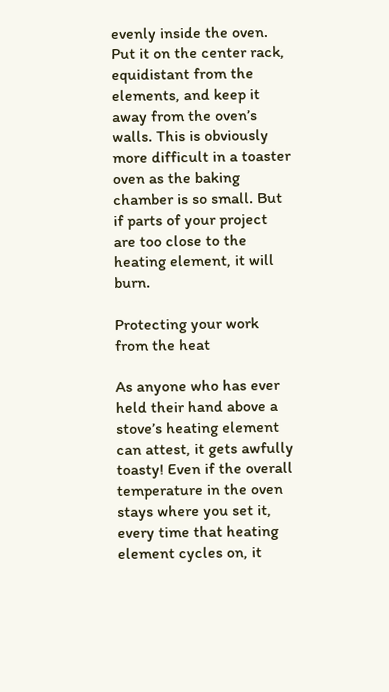evenly inside the oven. Put it on the center rack, equidistant from the elements, and keep it away from the oven’s walls. This is obviously more difficult in a toaster oven as the baking chamber is so small. But if parts of your project are too close to the heating element, it will burn.

Protecting your work from the heat

As anyone who has ever held their hand above a stove’s heating element can attest, it gets awfully toasty! Even if the overall temperature in the oven stays where you set it, every time that heating element cycles on, it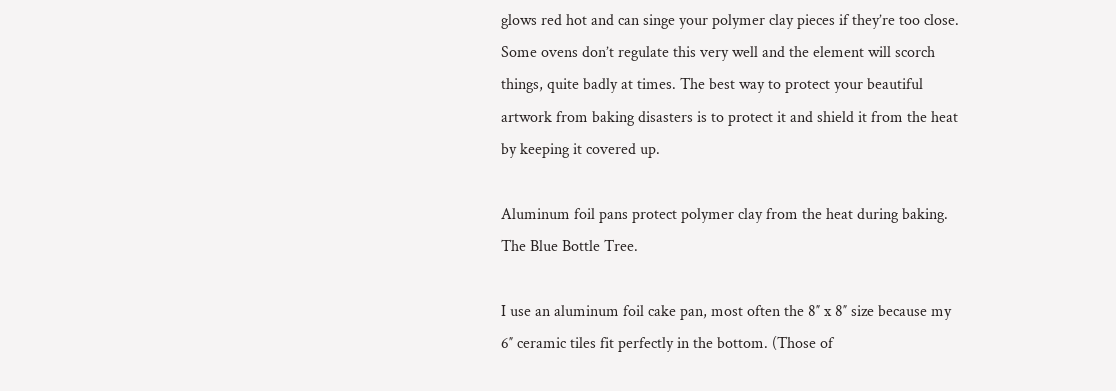glows red hot and can singe your polymer clay pieces if they’re too close. Some ovens don’t regulate this very well and the element will scorch things, quite badly at times. The best way to protect your beautiful artwork from baking disasters is to protect it and shield it from the heat by keeping it covered up.

Aluminum foil pans protect polymer clay from the heat during baking. The Blue Bottle Tree.

I use an aluminum foil cake pan, most often the 8″ x 8″ size because my 6″ ceramic tiles fit perfectly in the bottom. (Those of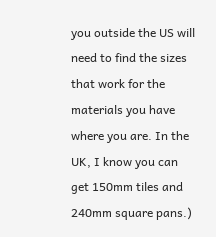you outside the US will need to find the sizes that work for the materials you have where you are. In the UK, I know you can get 150mm tiles and 240mm square pans.)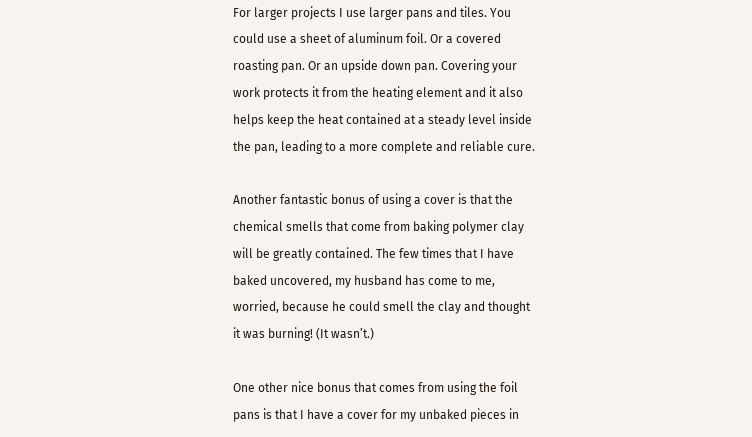For larger projects I use larger pans and tiles. You could use a sheet of aluminum foil. Or a covered roasting pan. Or an upside down pan. Covering your work protects it from the heating element and it also helps keep the heat contained at a steady level inside the pan, leading to a more complete and reliable cure.

Another fantastic bonus of using a cover is that the chemical smells that come from baking polymer clay will be greatly contained. The few times that I have baked uncovered, my husband has come to me, worried, because he could smell the clay and thought it was burning! (It wasn’t.)

One other nice bonus that comes from using the foil pans is that I have a cover for my unbaked pieces in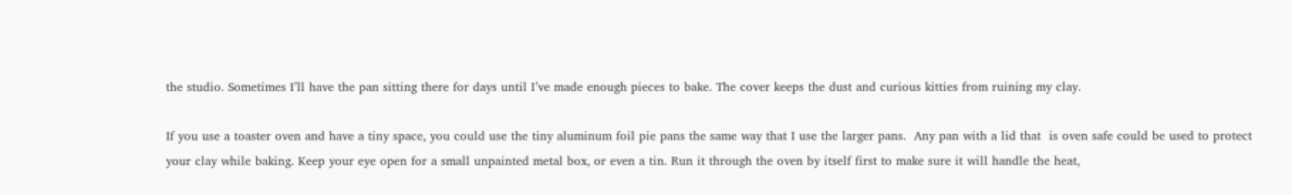the studio. Sometimes I’ll have the pan sitting there for days until I’ve made enough pieces to bake. The cover keeps the dust and curious kitties from ruining my clay.

If you use a toaster oven and have a tiny space, you could use the tiny aluminum foil pie pans the same way that I use the larger pans.  Any pan with a lid that  is oven safe could be used to protect your clay while baking. Keep your eye open for a small unpainted metal box, or even a tin. Run it through the oven by itself first to make sure it will handle the heat,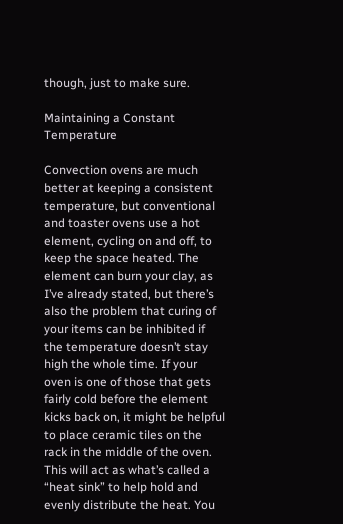though, just to make sure.

Maintaining a Constant Temperature

Convection ovens are much better at keeping a consistent temperature, but conventional and toaster ovens use a hot element, cycling on and off, to keep the space heated. The element can burn your clay, as I’ve already stated, but there’s also the problem that curing of your items can be inhibited if the temperature doesn’t stay high the whole time. If your oven is one of those that gets fairly cold before the element kicks back on, it might be helpful to place ceramic tiles on the rack in the middle of the oven. This will act as what’s called a “heat sink” to help hold and evenly distribute the heat. You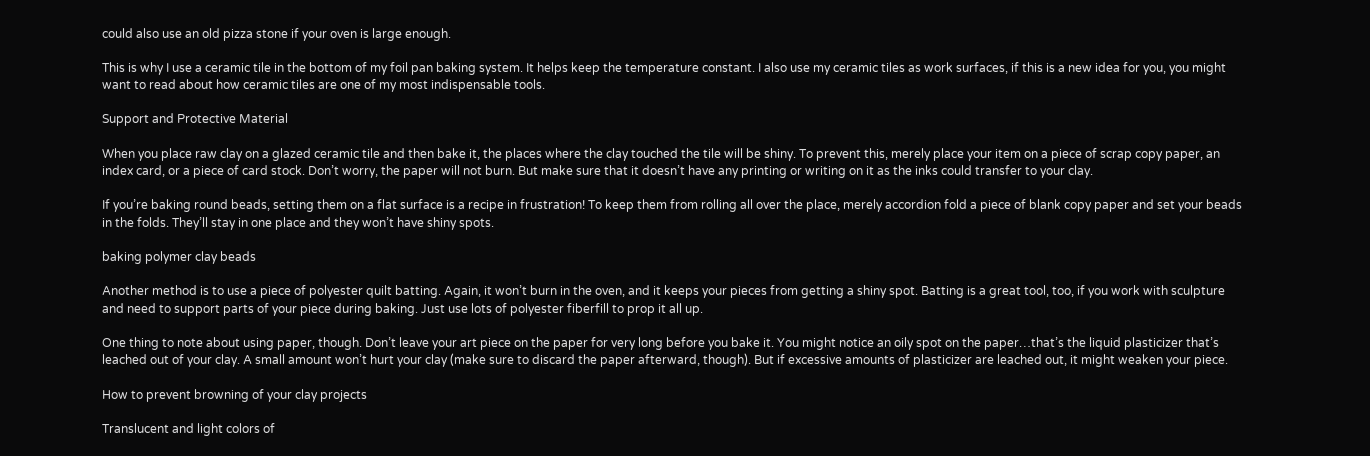could also use an old pizza stone if your oven is large enough.

This is why I use a ceramic tile in the bottom of my foil pan baking system. It helps keep the temperature constant. I also use my ceramic tiles as work surfaces, if this is a new idea for you, you might want to read about how ceramic tiles are one of my most indispensable tools.

Support and Protective Material

When you place raw clay on a glazed ceramic tile and then bake it, the places where the clay touched the tile will be shiny. To prevent this, merely place your item on a piece of scrap copy paper, an index card, or a piece of card stock. Don’t worry, the paper will not burn. But make sure that it doesn’t have any printing or writing on it as the inks could transfer to your clay.

If you’re baking round beads, setting them on a flat surface is a recipe in frustration! To keep them from rolling all over the place, merely accordion fold a piece of blank copy paper and set your beads in the folds. They’ll stay in one place and they won’t have shiny spots.

baking polymer clay beads

Another method is to use a piece of polyester quilt batting. Again, it won’t burn in the oven, and it keeps your pieces from getting a shiny spot. Batting is a great tool, too, if you work with sculpture and need to support parts of your piece during baking. Just use lots of polyester fiberfill to prop it all up.

One thing to note about using paper, though. Don’t leave your art piece on the paper for very long before you bake it. You might notice an oily spot on the paper…that’s the liquid plasticizer that’s leached out of your clay. A small amount won’t hurt your clay (make sure to discard the paper afterward, though). But if excessive amounts of plasticizer are leached out, it might weaken your piece.

How to prevent browning of your clay projects

Translucent and light colors of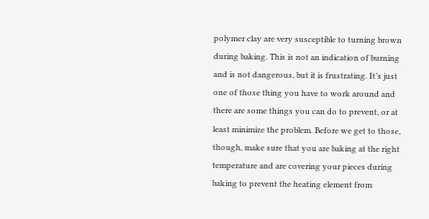polymer clay are very susceptible to turning brown during baking. This is not an indication of burning and is not dangerous, but it is frustrating. It’s just one of those thing you have to work around and there are some things you can do to prevent, or at least minimize the problem. Before we get to those, though, make sure that you are baking at the right temperature and are covering your pieces during baking to prevent the heating element from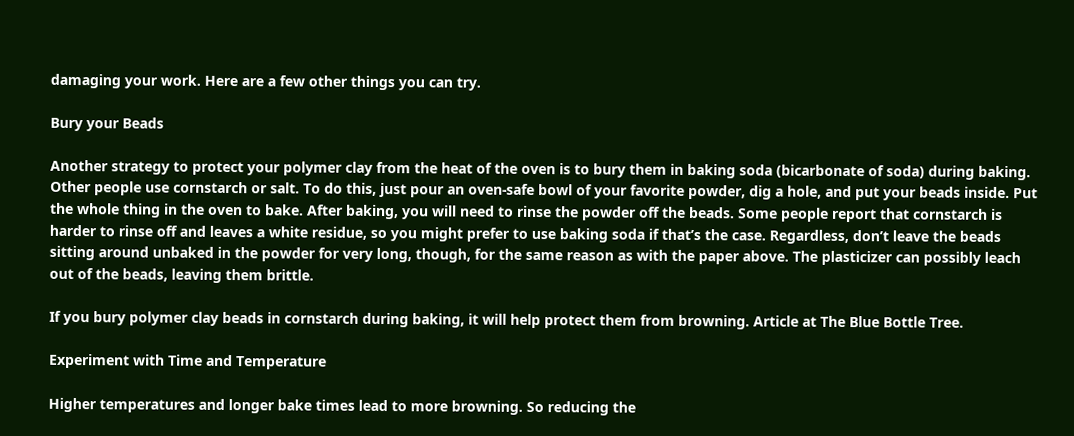damaging your work. Here are a few other things you can try.

Bury your Beads

Another strategy to protect your polymer clay from the heat of the oven is to bury them in baking soda (bicarbonate of soda) during baking. Other people use cornstarch or salt. To do this, just pour an oven-safe bowl of your favorite powder, dig a hole, and put your beads inside. Put the whole thing in the oven to bake. After baking, you will need to rinse the powder off the beads. Some people report that cornstarch is harder to rinse off and leaves a white residue, so you might prefer to use baking soda if that’s the case. Regardless, don’t leave the beads sitting around unbaked in the powder for very long, though, for the same reason as with the paper above. The plasticizer can possibly leach out of the beads, leaving them brittle.

If you bury polymer clay beads in cornstarch during baking, it will help protect them from browning. Article at The Blue Bottle Tree.

Experiment with Time and Temperature

Higher temperatures and longer bake times lead to more browning. So reducing the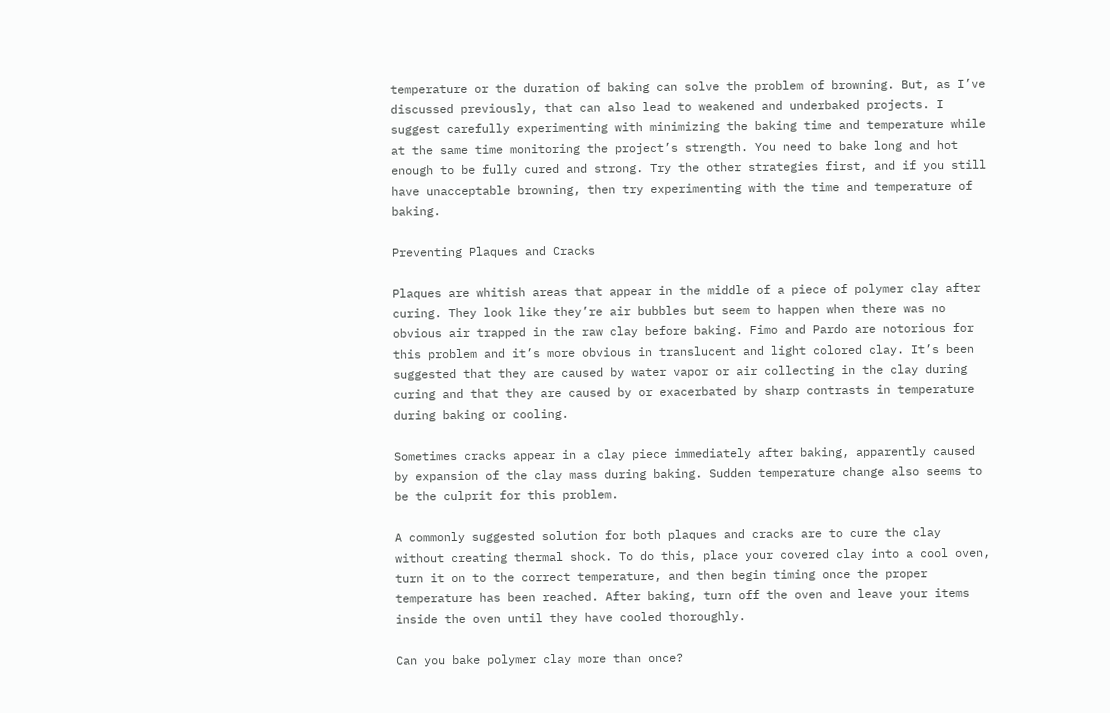temperature or the duration of baking can solve the problem of browning. But, as I’ve discussed previously, that can also lead to weakened and underbaked projects. I suggest carefully experimenting with minimizing the baking time and temperature while at the same time monitoring the project’s strength. You need to bake long and hot enough to be fully cured and strong. Try the other strategies first, and if you still have unacceptable browning, then try experimenting with the time and temperature of baking.

Preventing Plaques and Cracks

Plaques are whitish areas that appear in the middle of a piece of polymer clay after curing. They look like they’re air bubbles but seem to happen when there was no obvious air trapped in the raw clay before baking. Fimo and Pardo are notorious for this problem and it’s more obvious in translucent and light colored clay. It’s been suggested that they are caused by water vapor or air collecting in the clay during curing and that they are caused by or exacerbated by sharp contrasts in temperature during baking or cooling.

Sometimes cracks appear in a clay piece immediately after baking, apparently caused by expansion of the clay mass during baking. Sudden temperature change also seems to be the culprit for this problem.

A commonly suggested solution for both plaques and cracks are to cure the clay without creating thermal shock. To do this, place your covered clay into a cool oven, turn it on to the correct temperature, and then begin timing once the proper temperature has been reached. After baking, turn off the oven and leave your items inside the oven until they have cooled thoroughly.

Can you bake polymer clay more than once?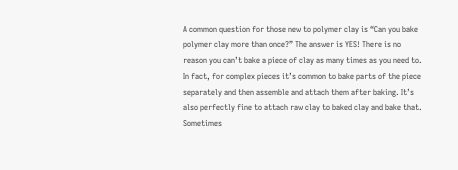A common question for those new to polymer clay is “Can you bake polymer clay more than once?” The answer is YES! There is no reason you can’t bake a piece of clay as many times as you need to. In fact, for complex pieces it’s common to bake parts of the piece separately and then assemble and attach them after baking. It’s also perfectly fine to attach raw clay to baked clay and bake that. Sometimes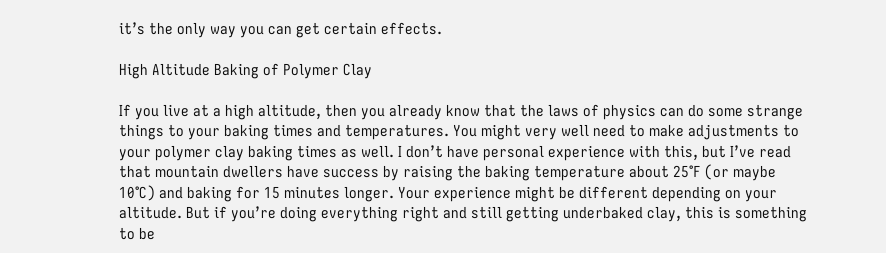it’s the only way you can get certain effects.

High Altitude Baking of Polymer Clay

If you live at a high altitude, then you already know that the laws of physics can do some strange things to your baking times and temperatures. You might very well need to make adjustments to your polymer clay baking times as well. I don’t have personal experience with this, but I’ve read that mountain dwellers have success by raising the baking temperature about 25°F (or maybe 10°C) and baking for 15 minutes longer. Your experience might be different depending on your altitude. But if you’re doing everything right and still getting underbaked clay, this is something to be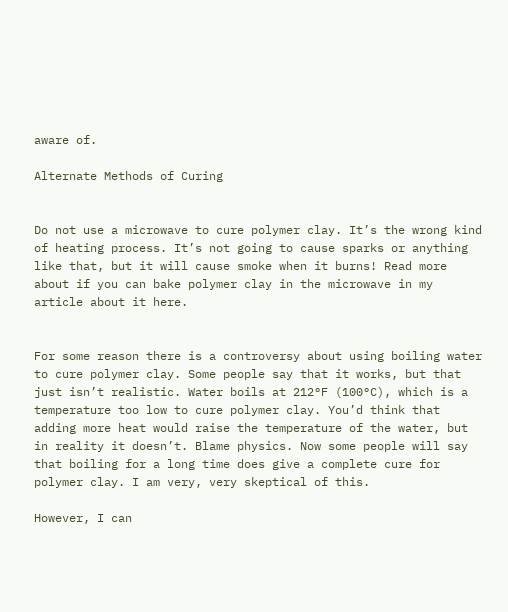aware of.

Alternate Methods of Curing


Do not use a microwave to cure polymer clay. It’s the wrong kind of heating process. It’s not going to cause sparks or anything like that, but it will cause smoke when it burns! Read more about if you can bake polymer clay in the microwave in my article about it here.


For some reason there is a controversy about using boiling water to cure polymer clay. Some people say that it works, but that just isn’t realistic. Water boils at 212°F (100°C), which is a temperature too low to cure polymer clay. You’d think that adding more heat would raise the temperature of the water, but in reality it doesn’t. Blame physics. Now some people will say that boiling for a long time does give a complete cure for polymer clay. I am very, very skeptical of this.

However, I can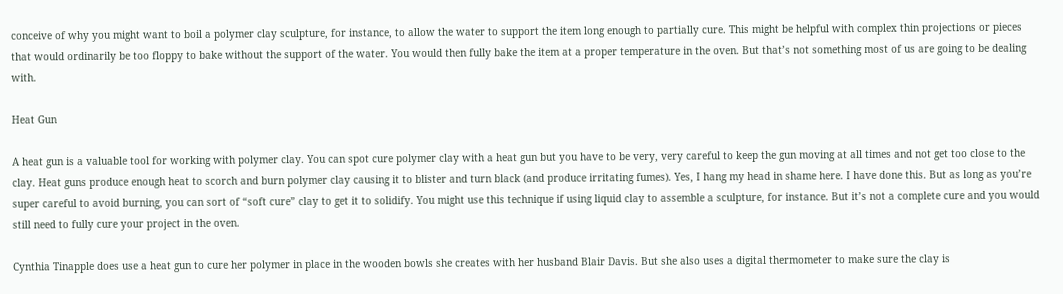conceive of why you might want to boil a polymer clay sculpture, for instance, to allow the water to support the item long enough to partially cure. This might be helpful with complex thin projections or pieces that would ordinarily be too floppy to bake without the support of the water. You would then fully bake the item at a proper temperature in the oven. But that’s not something most of us are going to be dealing with.

Heat Gun

A heat gun is a valuable tool for working with polymer clay. You can spot cure polymer clay with a heat gun but you have to be very, very careful to keep the gun moving at all times and not get too close to the clay. Heat guns produce enough heat to scorch and burn polymer clay causing it to blister and turn black (and produce irritating fumes). Yes, I hang my head in shame here. I have done this. But as long as you’re super careful to avoid burning, you can sort of “soft cure” clay to get it to solidify. You might use this technique if using liquid clay to assemble a sculpture, for instance. But it’s not a complete cure and you would still need to fully cure your project in the oven.

Cynthia Tinapple does use a heat gun to cure her polymer in place in the wooden bowls she creates with her husband Blair Davis. But she also uses a digital thermometer to make sure the clay is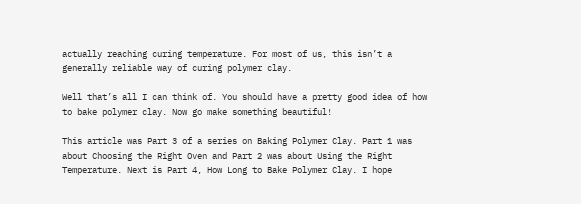actually reaching curing temperature. For most of us, this isn’t a generally reliable way of curing polymer clay.

Well that’s all I can think of. You should have a pretty good idea of how to bake polymer clay. Now go make something beautiful!

This article was Part 3 of a series on Baking Polymer Clay. Part 1 was about Choosing the Right Oven and Part 2 was about Using the Right Temperature. Next is Part 4, How Long to Bake Polymer Clay. I hope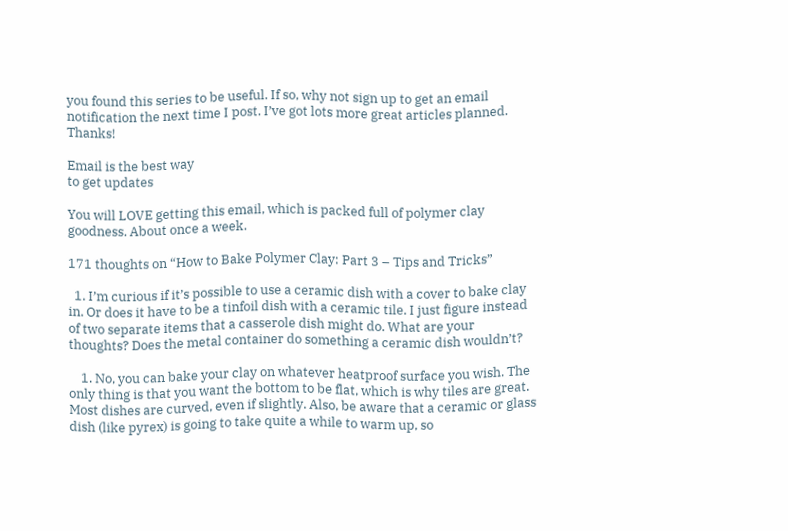you found this series to be useful. If so, why not sign up to get an email notification the next time I post. I’ve got lots more great articles planned. Thanks!

Email is the best way
to get updates

You will LOVE getting this email, which is packed full of polymer clay goodness. About once a week.

171 thoughts on “How to Bake Polymer Clay: Part 3 – Tips and Tricks”

  1. I’m curious if it’s possible to use a ceramic dish with a cover to bake clay in. Or does it have to be a tinfoil dish with a ceramic tile. I just figure instead of two separate items that a casserole dish might do. What are your thoughts? Does the metal container do something a ceramic dish wouldn’t?

    1. No, you can bake your clay on whatever heatproof surface you wish. The only thing is that you want the bottom to be flat, which is why tiles are great. Most dishes are curved, even if slightly. Also, be aware that a ceramic or glass dish (like pyrex) is going to take quite a while to warm up, so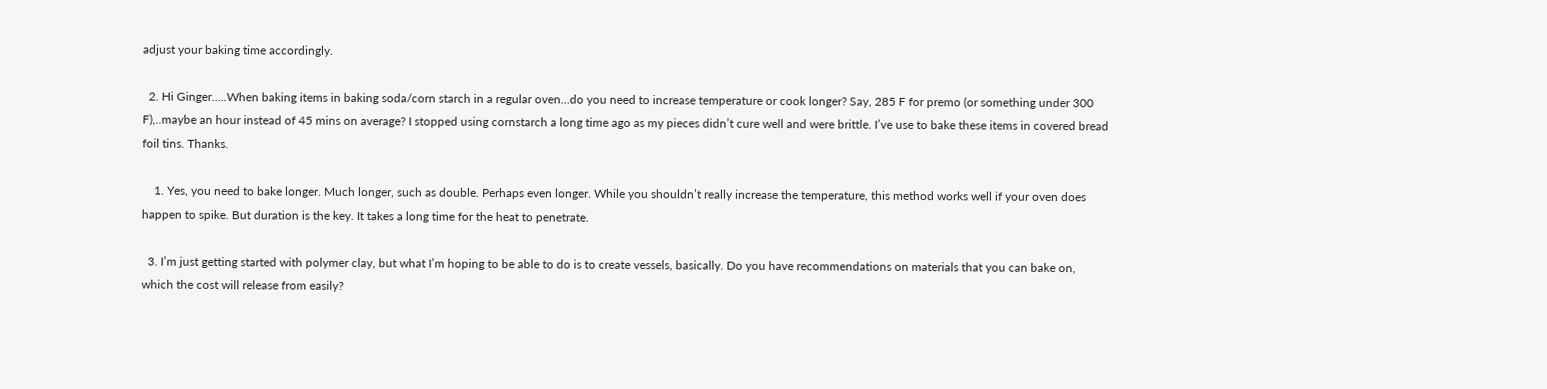adjust your baking time accordingly.

  2. Hi Ginger…..When baking items in baking soda/corn starch in a regular oven…do you need to increase temperature or cook longer? Say, 285 F for premo (or something under 300 F),..maybe an hour instead of 45 mins on average? I stopped using cornstarch a long time ago as my pieces didn’t cure well and were brittle. I’ve use to bake these items in covered bread foil tins. Thanks.

    1. Yes, you need to bake longer. Much longer, such as double. Perhaps even longer. While you shouldn’t really increase the temperature, this method works well if your oven does happen to spike. But duration is the key. It takes a long time for the heat to penetrate.

  3. I’m just getting started with polymer clay, but what I’m hoping to be able to do is to create vessels, basically. Do you have recommendations on materials that you can bake on, which the cost will release from easily?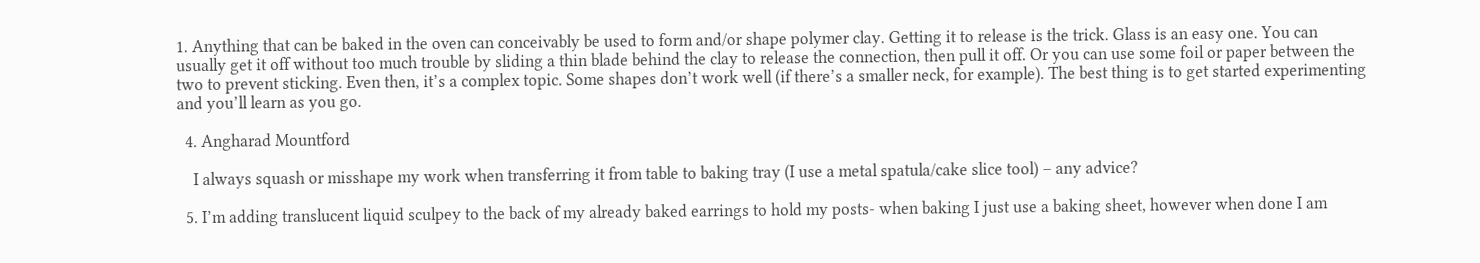1. Anything that can be baked in the oven can conceivably be used to form and/or shape polymer clay. Getting it to release is the trick. Glass is an easy one. You can usually get it off without too much trouble by sliding a thin blade behind the clay to release the connection, then pull it off. Or you can use some foil or paper between the two to prevent sticking. Even then, it’s a complex topic. Some shapes don’t work well (if there’s a smaller neck, for example). The best thing is to get started experimenting and you’ll learn as you go.

  4. Angharad Mountford

    I always squash or misshape my work when transferring it from table to baking tray (I use a metal spatula/cake slice tool) – any advice?

  5. I’m adding translucent liquid sculpey to the back of my already baked earrings to hold my posts- when baking I just use a baking sheet, however when done I am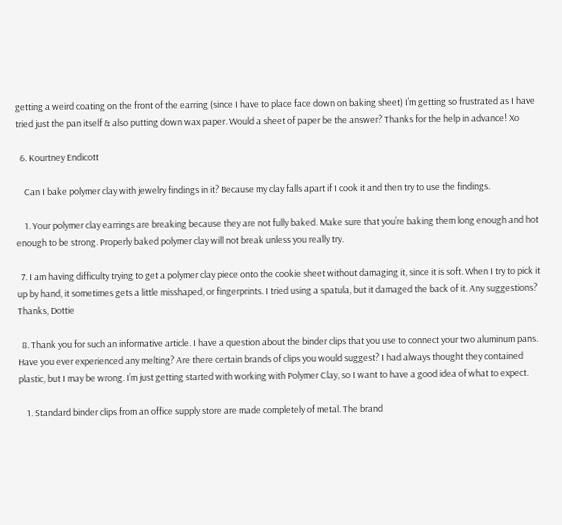getting a weird coating on the front of the earring (since I have to place face down on baking sheet) I’m getting so frustrated as I have tried just the pan itself & also putting down wax paper. Would a sheet of paper be the answer? Thanks for the help in advance! Xo

  6. Kourtney Endicott

    Can I bake polymer clay with jewelry findings in it? Because my clay falls apart if I cook it and then try to use the findings.

    1. Your polymer clay earrings are breaking because they are not fully baked. Make sure that you’re baking them long enough and hot enough to be strong. Properly baked polymer clay will not break unless you really try.

  7. I am having difficulty trying to get a polymer clay piece onto the cookie sheet without damaging it, since it is soft. When I try to pick it up by hand, it sometimes gets a little misshaped, or fingerprints. I tried using a spatula, but it damaged the back of it. Any suggestions? Thanks, Dottie

  8. Thank you for such an informative article. I have a question about the binder clips that you use to connect your two aluminum pans. Have you ever experienced any melting? Are there certain brands of clips you would suggest? I had always thought they contained plastic, but I may be wrong. I’m just getting started with working with Polymer Clay, so I want to have a good idea of what to expect.

    1. Standard binder clips from an office supply store are made completely of metal. The brand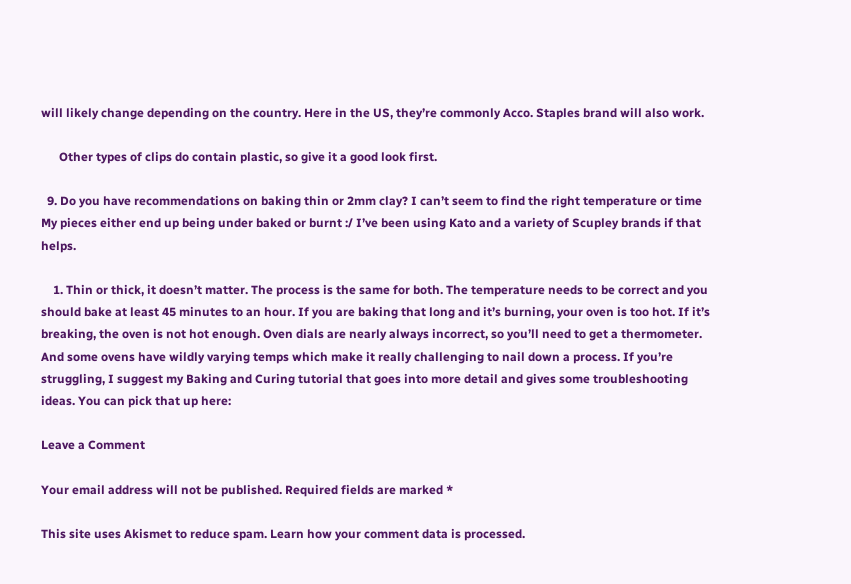will likely change depending on the country. Here in the US, they’re commonly Acco. Staples brand will also work.

      Other types of clips do contain plastic, so give it a good look first.

  9. Do you have recommendations on baking thin or 2mm clay? I can’t seem to find the right temperature or time My pieces either end up being under baked or burnt :/ I’ve been using Kato and a variety of Scupley brands if that helps.

    1. Thin or thick, it doesn’t matter. The process is the same for both. The temperature needs to be correct and you should bake at least 45 minutes to an hour. If you are baking that long and it’s burning, your oven is too hot. If it’s breaking, the oven is not hot enough. Oven dials are nearly always incorrect, so you’ll need to get a thermometer. And some ovens have wildly varying temps which make it really challenging to nail down a process. If you’re struggling, I suggest my Baking and Curing tutorial that goes into more detail and gives some troubleshooting ideas. You can pick that up here:

Leave a Comment

Your email address will not be published. Required fields are marked *

This site uses Akismet to reduce spam. Learn how your comment data is processed.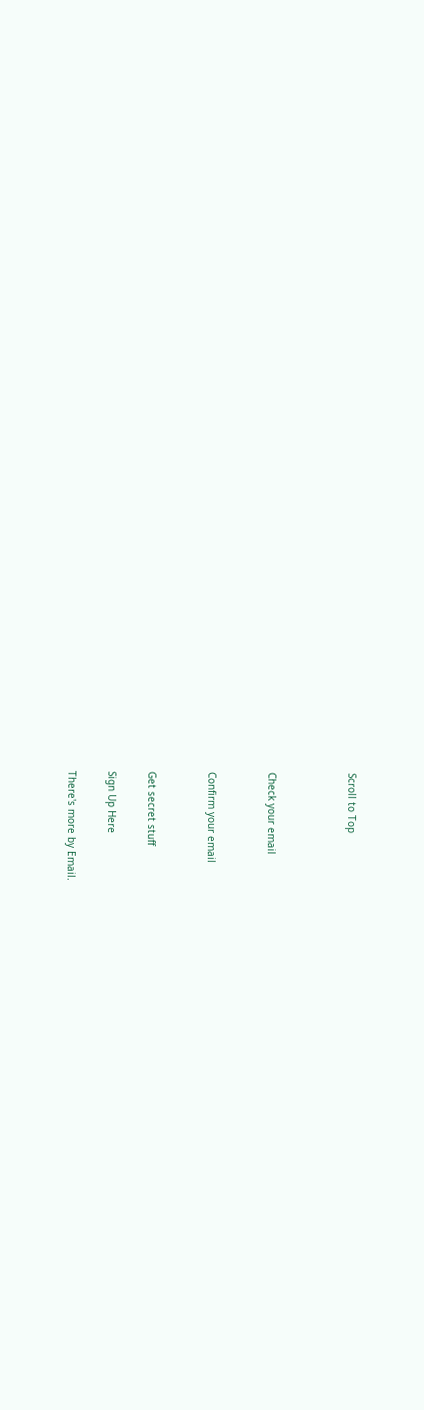Scroll to Top



Check your email


Confirm your email


Get secret stuff

Sign Up Here

There's more by Email.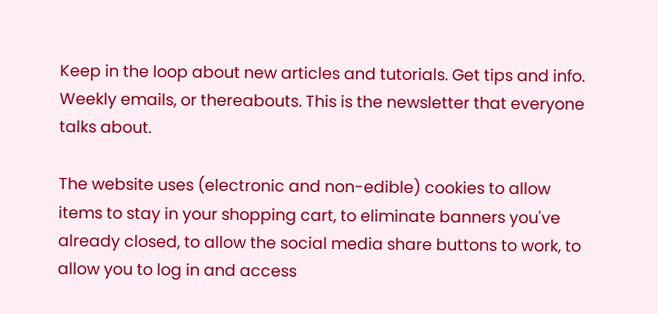Keep in the loop about new articles and tutorials. Get tips and info. Weekly emails, or thereabouts. This is the newsletter that everyone talks about.

The website uses (electronic and non-edible) cookies to allow items to stay in your shopping cart, to eliminate banners you've already closed, to allow the social media share buttons to work, to allow you to log in and access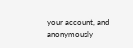your account, and anonymously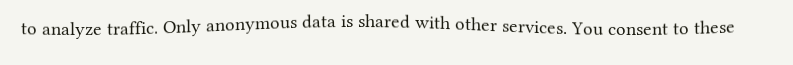to analyze traffic. Only anonymous data is shared with other services. You consent to these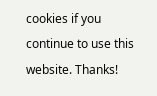cookies if you continue to use this website. Thanks!